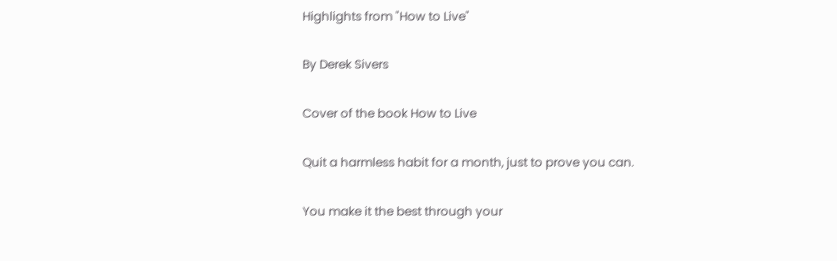Highlights from "How to Live"

By Derek Sivers

Cover of the book How to Live

Quit a harmless habit for a month, just to prove you can.

You make it the best through your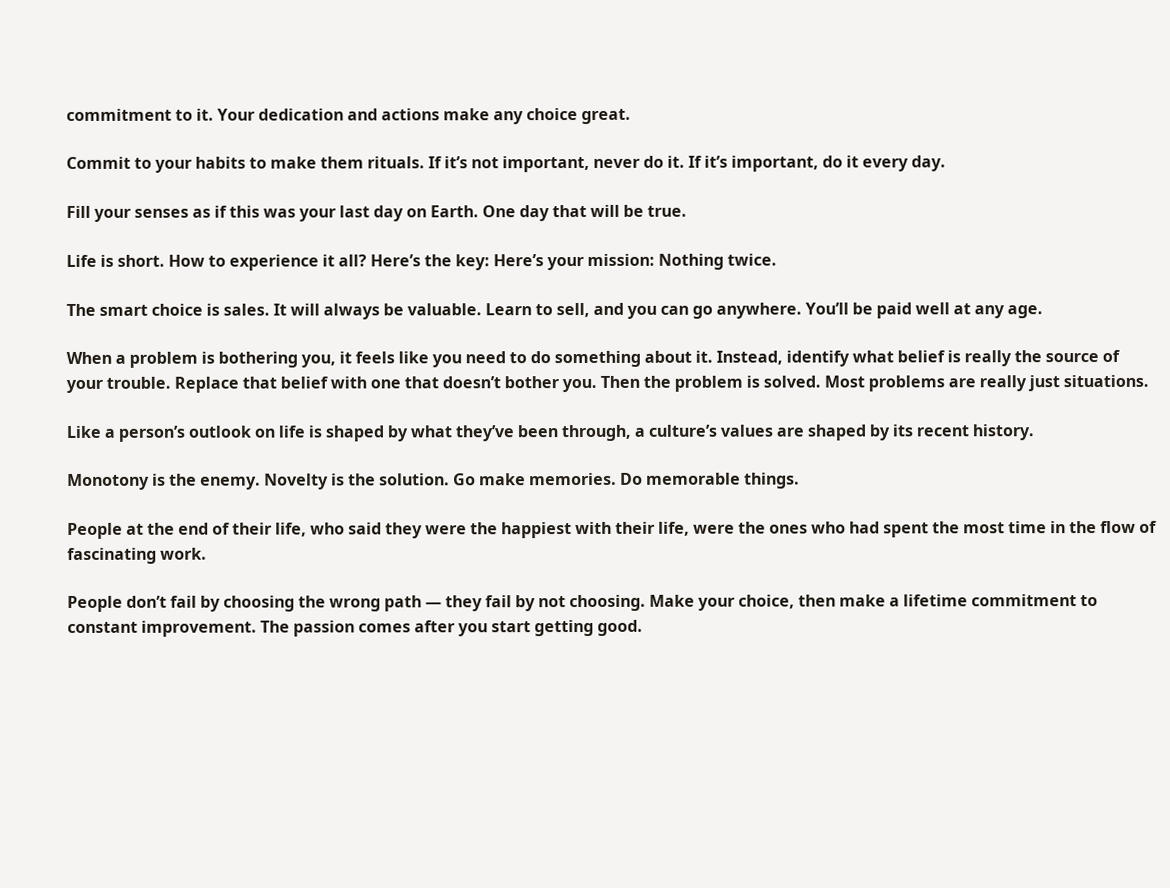commitment to it. Your dedication and actions make any choice great.

Commit to your habits to make them rituals. If it’s not important, never do it. If it’s important, do it every day.

Fill your senses as if this was your last day on Earth. One day that will be true.

Life is short. How to experience it all? Here’s the key: Here’s your mission: Nothing twice.

The smart choice is sales. It will always be valuable. Learn to sell, and you can go anywhere. You’ll be paid well at any age.

When a problem is bothering you, it feels like you need to do something about it. Instead, identify what belief is really the source of your trouble. Replace that belief with one that doesn’t bother you. Then the problem is solved. Most problems are really just situations.

Like a person’s outlook on life is shaped by what they’ve been through, a culture’s values are shaped by its recent history.

Monotony is the enemy. Novelty is the solution. Go make memories. Do memorable things.

People at the end of their life, who said they were the happiest with their life, were the ones who had spent the most time in the flow of fascinating work.

People don’t fail by choosing the wrong path — they fail by not choosing. Make your choice, then make a lifetime commitment to constant improvement. The passion comes after you start getting good.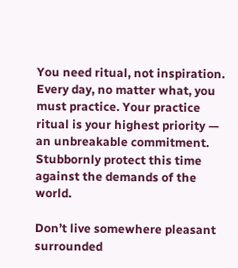You need ritual, not inspiration. Every day, no matter what, you must practice. Your practice ritual is your highest priority — an unbreakable commitment. Stubbornly protect this time against the demands of the world.

Don’t live somewhere pleasant surrounded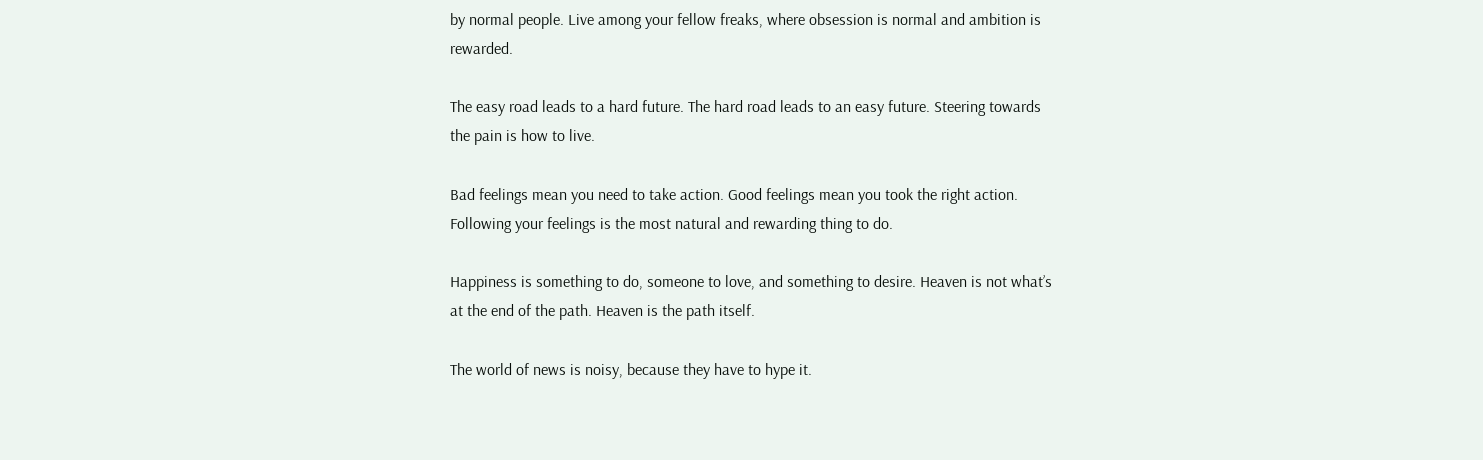by normal people. Live among your fellow freaks, where obsession is normal and ambition is rewarded.

The easy road leads to a hard future. The hard road leads to an easy future. Steering towards the pain is how to live.

Bad feelings mean you need to take action. Good feelings mean you took the right action. Following your feelings is the most natural and rewarding thing to do.

Happiness is something to do, someone to love, and something to desire. Heaven is not what’s at the end of the path. Heaven is the path itself.

The world of news is noisy, because they have to hype it.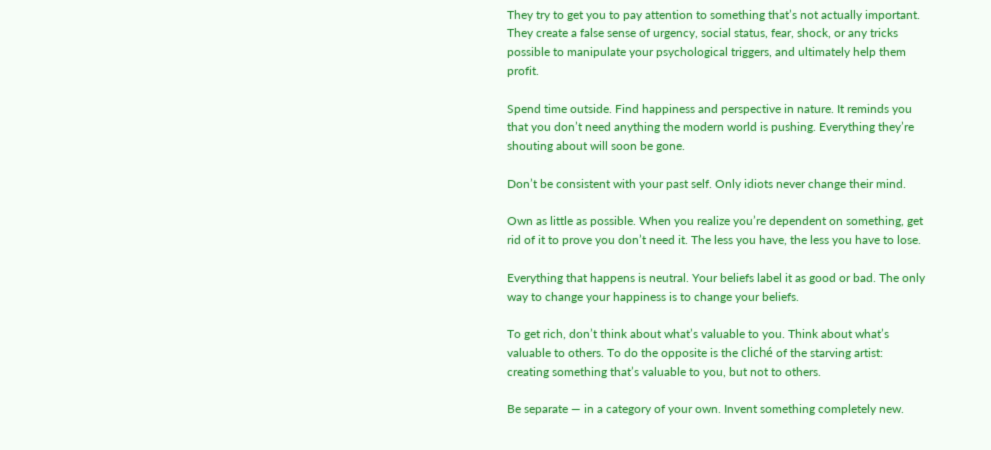They try to get you to pay attention to something that’s not actually important. They create a false sense of urgency, social status, fear, shock, or any tricks possible to manipulate your psychological triggers, and ultimately help them profit.

Spend time outside. Find happiness and perspective in nature. It reminds you that you don’t need anything the modern world is pushing. Everything they’re shouting about will soon be gone.

Don’t be consistent with your past self. Only idiots never change their mind.

Own as little as possible. When you realize you’re dependent on something, get rid of it to prove you don’t need it. The less you have, the less you have to lose.

Everything that happens is neutral. Your beliefs label it as good or bad. The only way to change your happiness is to change your beliefs.

To get rich, don’t think about what’s valuable to you. Think about what’s valuable to others. To do the opposite is the cliché of the starving artist: creating something that’s valuable to you, but not to others.

Be separate — in a category of your own. Invent something completely new.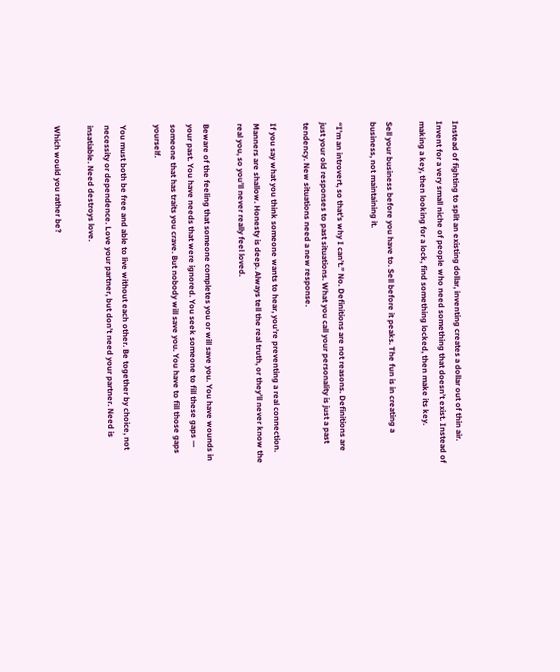Instead of fighting to split an existing dollar, inventing creates a dollar out of thin air. Invent for a very small niche of people who need something that doesn’t exist. Instead of making a key, then looking for a lock, find something locked, then make its key.

Sell your business before you have to. Sell before it peaks. The fun is in creating a business, not maintaining it.

“I’m an introvert, so that’s why I can’t.” No. Definitions are not reasons. Definitions are just your old responses to past situations. What you call your personality is just a past tendency. New situations need a new response.

If you say what you think someone wants to hear, you’re preventing a real connection. Manners are shallow. Honesty is deep. Always tell the real truth, or they’ll never know the real you, so you’ll never really feel loved.

Beware of the feeling that someone completes you or will save you. You have wounds in your past. You have needs that were ignored. You seek someone to fill these gaps — someone that has traits you crave. But nobody will save you. You have to fill those gaps yourself.

You must both be free and able to live without each other. Be together by choice, not necessity or dependence. Love your partner, but don’t need your partner. Need is insatiable. Need destroys love.

Which would you rather be?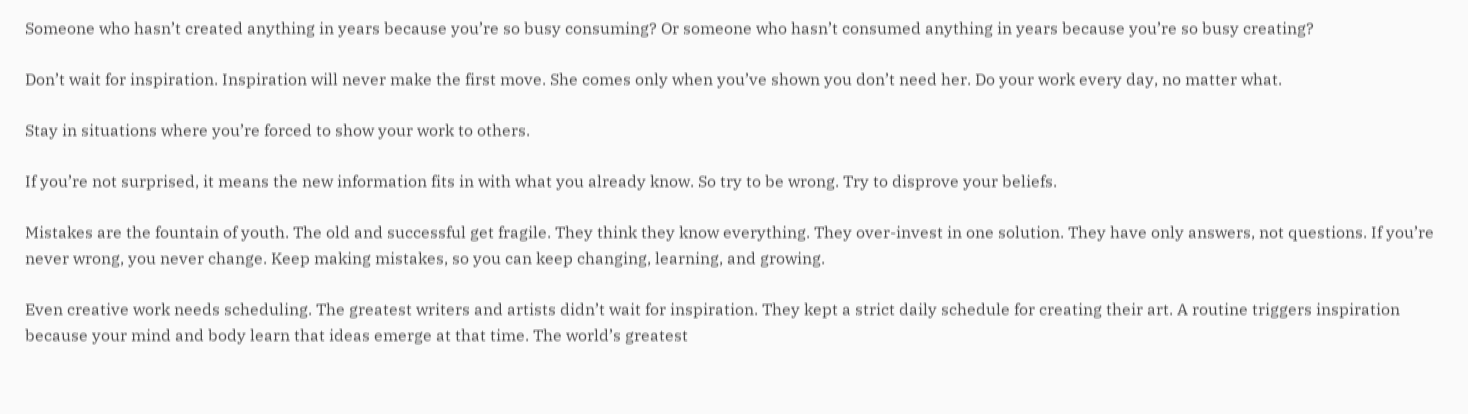Someone who hasn’t created anything in years because you’re so busy consuming? Or someone who hasn’t consumed anything in years because you’re so busy creating?

Don’t wait for inspiration. Inspiration will never make the first move. She comes only when you’ve shown you don’t need her. Do your work every day, no matter what.

Stay in situations where you’re forced to show your work to others.

If you’re not surprised, it means the new information fits in with what you already know. So try to be wrong. Try to disprove your beliefs.

Mistakes are the fountain of youth. The old and successful get fragile. They think they know everything. They over-invest in one solution. They have only answers, not questions. If you’re never wrong, you never change. Keep making mistakes, so you can keep changing, learning, and growing.

Even creative work needs scheduling. The greatest writers and artists didn’t wait for inspiration. They kept a strict daily schedule for creating their art. A routine triggers inspiration because your mind and body learn that ideas emerge at that time. The world’s greatest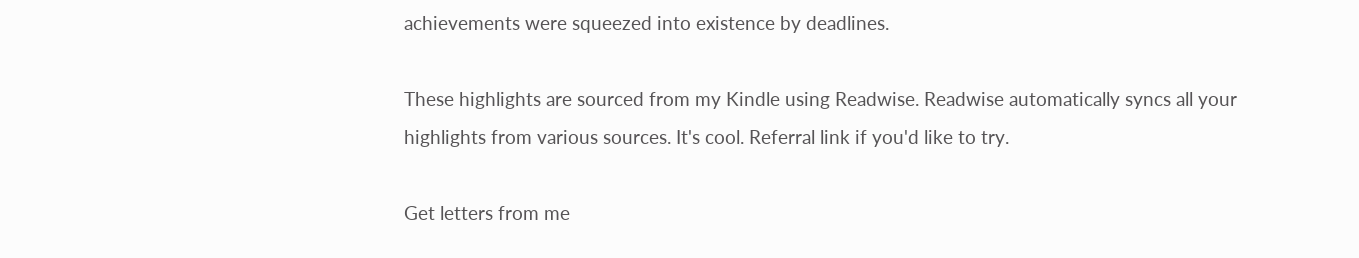achievements were squeezed into existence by deadlines.

These highlights are sourced from my Kindle using Readwise. Readwise automatically syncs all your highlights from various sources. It's cool. Referral link if you'd like to try.

Get letters from me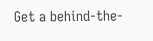Get a behind-the-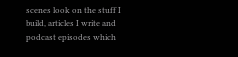scenes look on the stuff I build, articles I write and podcast episodes which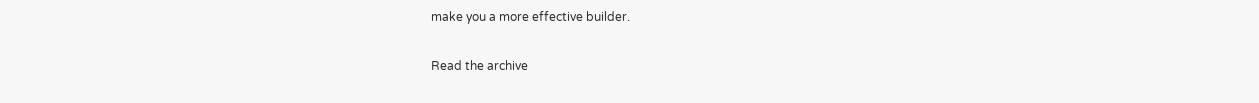make you a more effective builder.

Read the archive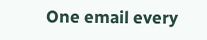One email every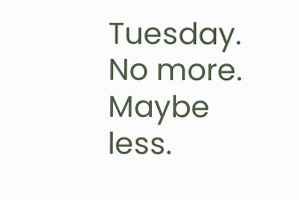Tuesday. No more. Maybe less.